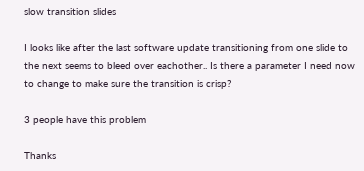slow transition slides

I looks like after the last software update transitioning from one slide to the next seems to bleed over eachother.. Is there a parameter I need now to change to make sure the transition is crisp?

3 people have this problem

Thanks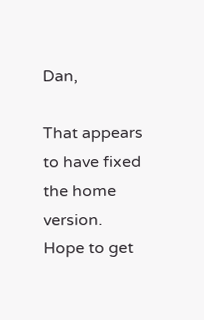Dan,

That appears to have fixed the home version.  Hope to get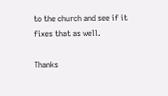to the church and see if it fixes that as well.

Thanks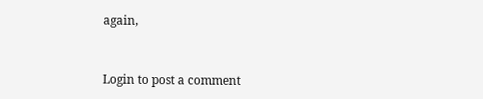again,


Login to post a comment